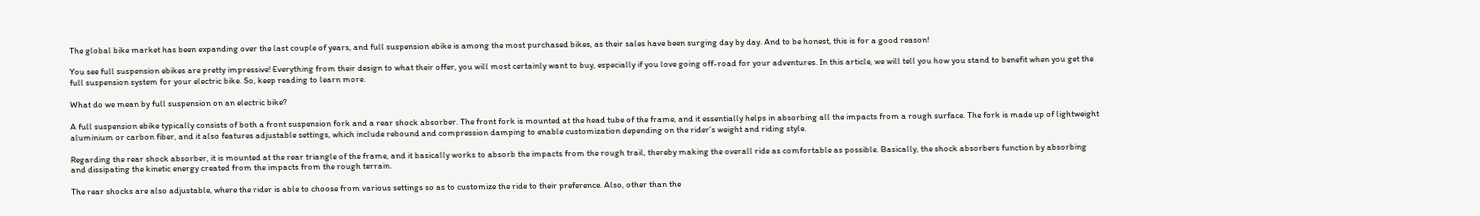The global bike market has been expanding over the last couple of years, and full suspension ebike is among the most purchased bikes, as their sales have been surging day by day. And to be honest, this is for a good reason!

You see full suspension ebikes are pretty impressive! Everything from their design to what their offer, you will most certainly want to buy, especially if you love going off-road for your adventures. In this article, we will tell you how you stand to benefit when you get the full suspension system for your electric bike. So, keep reading to learn more.

What do we mean by full suspension on an electric bike?

A full suspension ebike typically consists of both a front suspension fork and a rear shock absorber. The front fork is mounted at the head tube of the frame, and it essentially helps in absorbing all the impacts from a rough surface. The fork is made up of lightweight aluminium or carbon fiber, and it also features adjustable settings, which include rebound and compression damping to enable customization depending on the rider’s weight and riding style.

Regarding the rear shock absorber, it is mounted at the rear triangle of the frame, and it basically works to absorb the impacts from the rough trail, thereby making the overall ride as comfortable as possible. Basically, the shock absorbers function by absorbing and dissipating the kinetic energy created from the impacts from the rough terrain.

The rear shocks are also adjustable, where the rider is able to choose from various settings so as to customize the ride to their preference. Also, other than the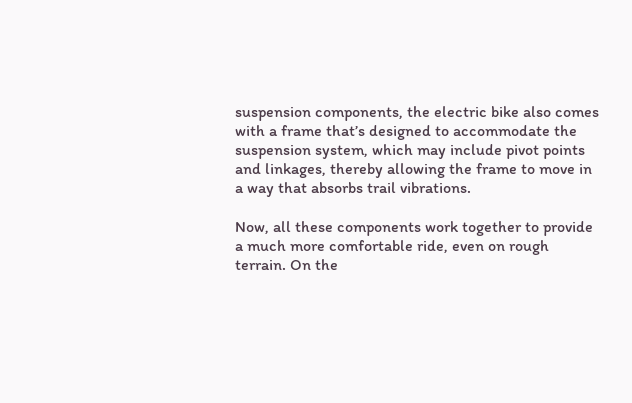suspension components, the electric bike also comes with a frame that’s designed to accommodate the suspension system, which may include pivot points and linkages, thereby allowing the frame to move in a way that absorbs trail vibrations.

Now, all these components work together to provide a much more comfortable ride, even on rough terrain. On the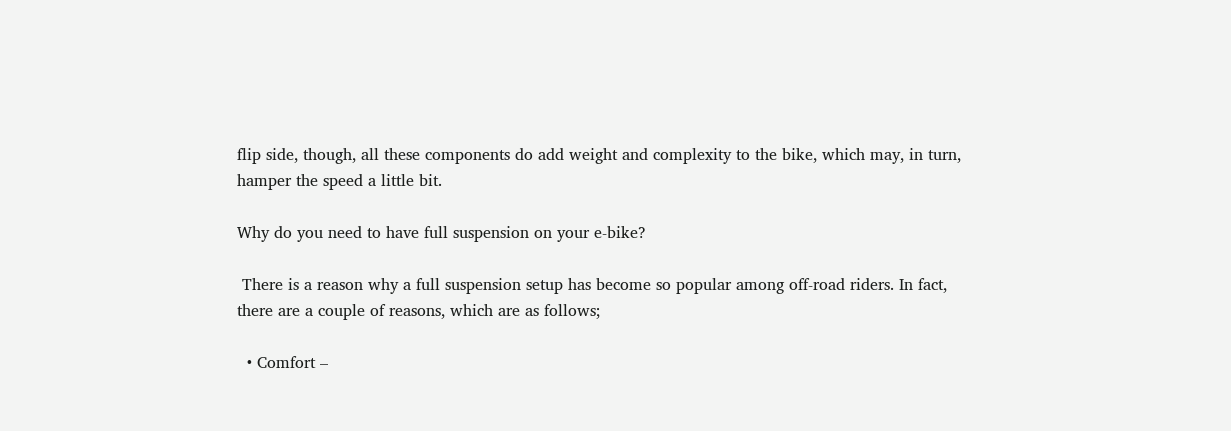flip side, though, all these components do add weight and complexity to the bike, which may, in turn, hamper the speed a little bit.

Why do you need to have full suspension on your e-bike?

 There is a reason why a full suspension setup has become so popular among off-road riders. In fact, there are a couple of reasons, which are as follows;

  • Comfort –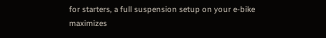for starters, a full suspension setup on your e-bike maximizes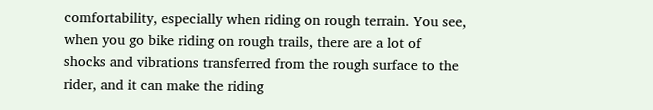comfortability, especially when riding on rough terrain. You see, when you go bike riding on rough trails, there are a lot of shocks and vibrations transferred from the rough surface to the rider, and it can make the riding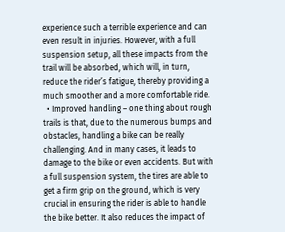experience such a terrible experience and can even result in injuries. However, with a full suspension setup, all these impacts from the trail will be absorbed, which will, in turn, reduce the rider’s fatigue, thereby providing a much smoother and a more comfortable ride.
  • Improved handling – one thing about rough trails is that, due to the numerous bumps and obstacles, handling a bike can be really challenging. And in many cases, it leads to damage to the bike or even accidents. But with a full suspension system, the tires are able to get a firm grip on the ground, which is very crucial in ensuring the rider is able to handle the bike better. It also reduces the impact of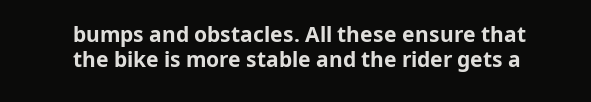bumps and obstacles. All these ensure that the bike is more stable and the rider gets a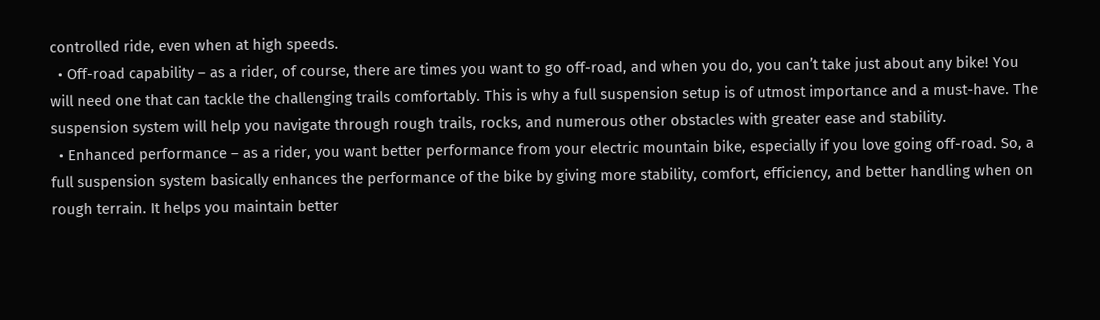controlled ride, even when at high speeds.
  • Off-road capability – as a rider, of course, there are times you want to go off-road, and when you do, you can’t take just about any bike! You will need one that can tackle the challenging trails comfortably. This is why a full suspension setup is of utmost importance and a must-have. The suspension system will help you navigate through rough trails, rocks, and numerous other obstacles with greater ease and stability.
  • Enhanced performance – as a rider, you want better performance from your electric mountain bike, especially if you love going off-road. So, a full suspension system basically enhances the performance of the bike by giving more stability, comfort, efficiency, and better handling when on rough terrain. It helps you maintain better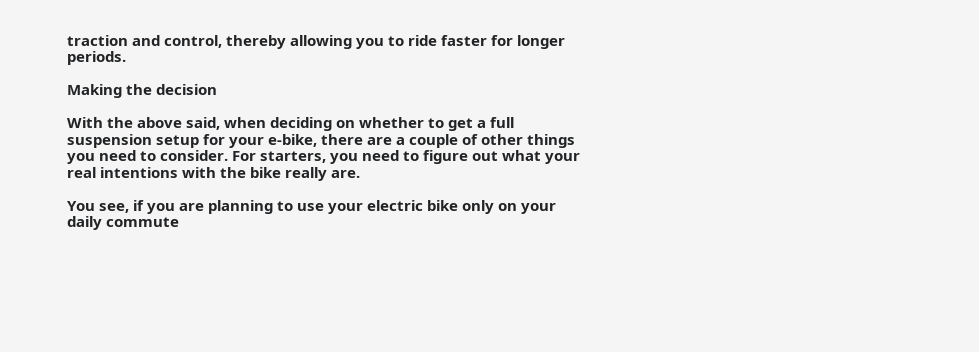traction and control, thereby allowing you to ride faster for longer periods.

Making the decision

With the above said, when deciding on whether to get a full suspension setup for your e-bike, there are a couple of other things you need to consider. For starters, you need to figure out what your real intentions with the bike really are.

You see, if you are planning to use your electric bike only on your daily commute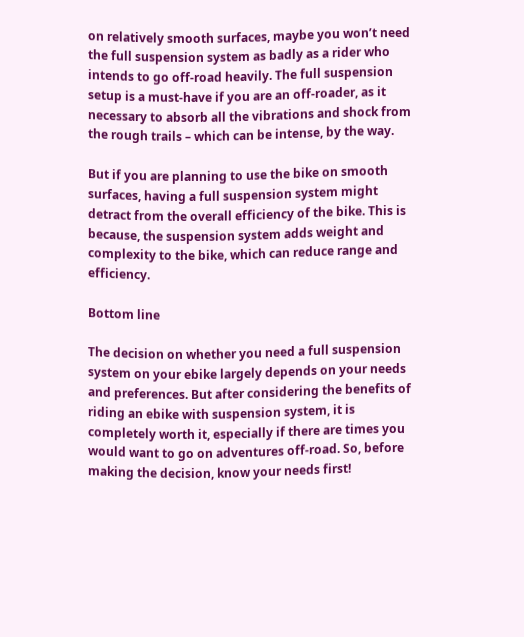on relatively smooth surfaces, maybe you won’t need the full suspension system as badly as a rider who intends to go off-road heavily. The full suspension setup is a must-have if you are an off-roader, as it necessary to absorb all the vibrations and shock from the rough trails – which can be intense, by the way.

But if you are planning to use the bike on smooth surfaces, having a full suspension system might detract from the overall efficiency of the bike. This is because, the suspension system adds weight and complexity to the bike, which can reduce range and efficiency.

Bottom line

The decision on whether you need a full suspension system on your ebike largely depends on your needs and preferences. But after considering the benefits of riding an ebike with suspension system, it is completely worth it, especially if there are times you would want to go on adventures off-road. So, before making the decision, know your needs first!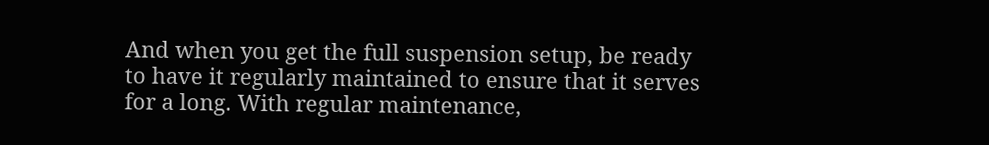And when you get the full suspension setup, be ready to have it regularly maintained to ensure that it serves for a long. With regular maintenance,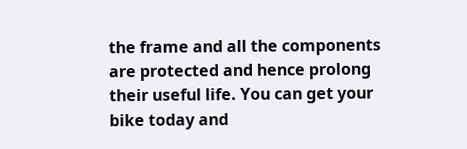the frame and all the components are protected and hence prolong their useful life. You can get your bike today and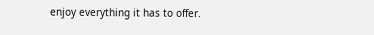enjoy everything it has to offer.